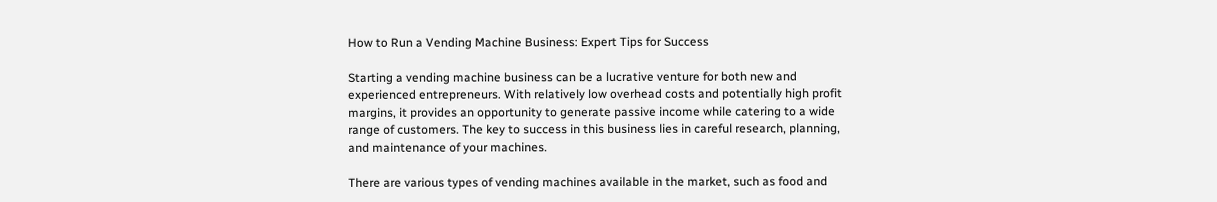How to Run a Vending Machine Business: Expert Tips for Success

Starting a vending machine business can be a lucrative venture for both new and experienced entrepreneurs. With relatively low overhead costs and potentially high profit margins, it provides an opportunity to generate passive income while catering to a wide range of customers. The key to success in this business lies in careful research, planning, and maintenance of your machines.

There are various types of vending machines available in the market, such as food and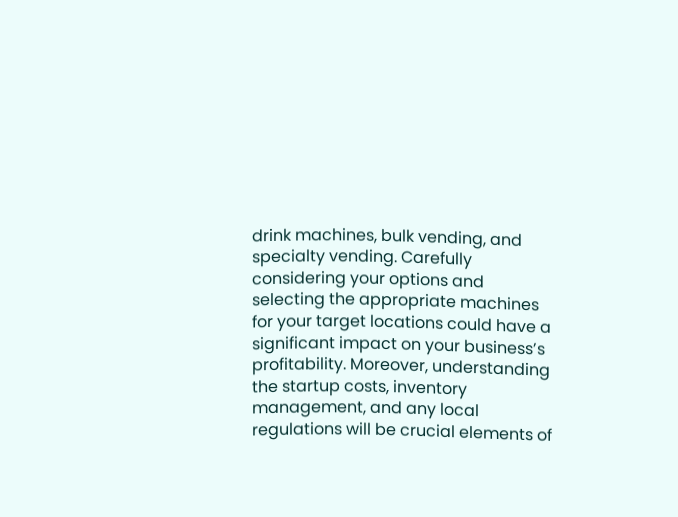drink machines, bulk vending, and specialty vending. Carefully considering your options and selecting the appropriate machines for your target locations could have a significant impact on your business’s profitability. Moreover, understanding the startup costs, inventory management, and any local regulations will be crucial elements of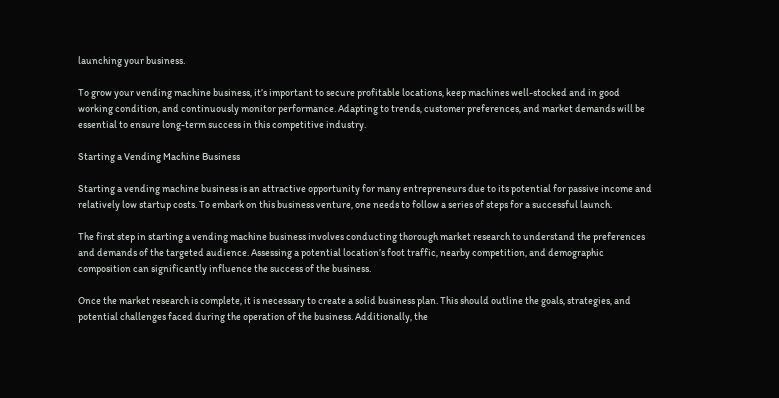launching your business.

To grow your vending machine business, it’s important to secure profitable locations, keep machines well-stocked and in good working condition, and continuously monitor performance. Adapting to trends, customer preferences, and market demands will be essential to ensure long-term success in this competitive industry.

Starting a Vending Machine Business

Starting a vending machine business is an attractive opportunity for many entrepreneurs due to its potential for passive income and relatively low startup costs. To embark on this business venture, one needs to follow a series of steps for a successful launch.

The first step in starting a vending machine business involves conducting thorough market research to understand the preferences and demands of the targeted audience. Assessing a potential location’s foot traffic, nearby competition, and demographic composition can significantly influence the success of the business.

Once the market research is complete, it is necessary to create a solid business plan. This should outline the goals, strategies, and potential challenges faced during the operation of the business. Additionally, the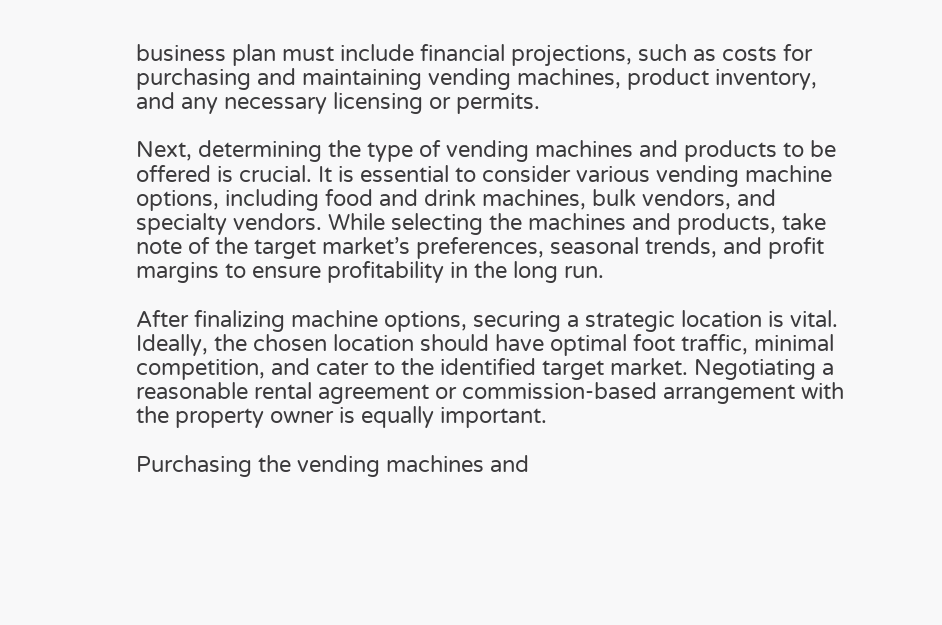business plan must include financial projections, such as costs for purchasing and maintaining vending machines, product inventory, and any necessary licensing or permits.

Next, determining the type of vending machines and products to be offered is crucial. It is essential to consider various vending machine options, including food and drink machines, bulk vendors, and specialty vendors. While selecting the machines and products, take note of the target market’s preferences, seasonal trends, and profit margins to ensure profitability in the long run.

After finalizing machine options, securing a strategic location is vital. Ideally, the chosen location should have optimal foot traffic, minimal competition, and cater to the identified target market. Negotiating a reasonable rental agreement or commission-based arrangement with the property owner is equally important.

Purchasing the vending machines and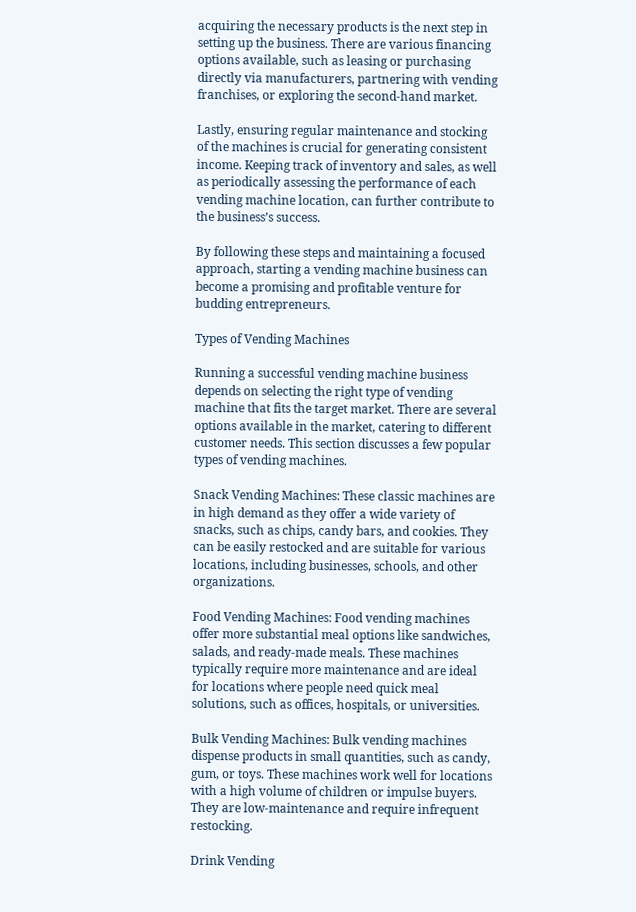acquiring the necessary products is the next step in setting up the business. There are various financing options available, such as leasing or purchasing directly via manufacturers, partnering with vending franchises, or exploring the second-hand market.

Lastly, ensuring regular maintenance and stocking of the machines is crucial for generating consistent income. Keeping track of inventory and sales, as well as periodically assessing the performance of each vending machine location, can further contribute to the business’s success.

By following these steps and maintaining a focused approach, starting a vending machine business can become a promising and profitable venture for budding entrepreneurs.

Types of Vending Machines

Running a successful vending machine business depends on selecting the right type of vending machine that fits the target market. There are several options available in the market, catering to different customer needs. This section discusses a few popular types of vending machines.

Snack Vending Machines: These classic machines are in high demand as they offer a wide variety of snacks, such as chips, candy bars, and cookies. They can be easily restocked and are suitable for various locations, including businesses, schools, and other organizations.

Food Vending Machines: Food vending machines offer more substantial meal options like sandwiches, salads, and ready-made meals. These machines typically require more maintenance and are ideal for locations where people need quick meal solutions, such as offices, hospitals, or universities.

Bulk Vending Machines: Bulk vending machines dispense products in small quantities, such as candy, gum, or toys. These machines work well for locations with a high volume of children or impulse buyers. They are low-maintenance and require infrequent restocking.

Drink Vending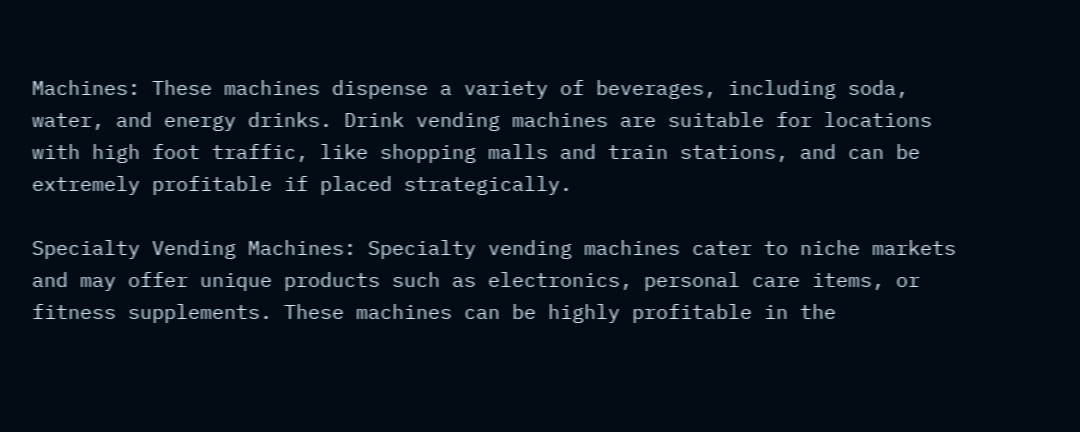Machines: These machines dispense a variety of beverages, including soda, water, and energy drinks. Drink vending machines are suitable for locations with high foot traffic, like shopping malls and train stations, and can be extremely profitable if placed strategically.

Specialty Vending Machines: Specialty vending machines cater to niche markets and may offer unique products such as electronics, personal care items, or fitness supplements. These machines can be highly profitable in the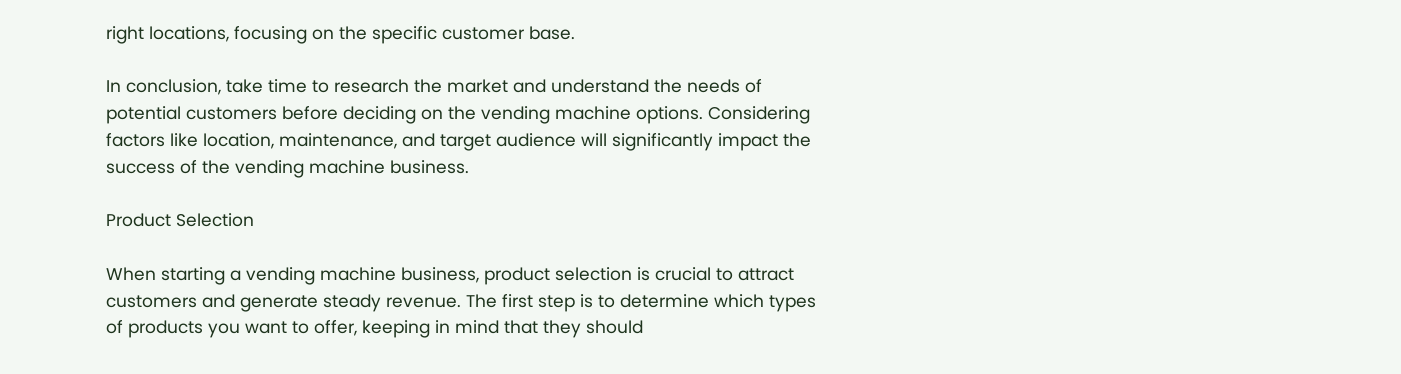right locations, focusing on the specific customer base.

In conclusion, take time to research the market and understand the needs of potential customers before deciding on the vending machine options. Considering factors like location, maintenance, and target audience will significantly impact the success of the vending machine business.

Product Selection

When starting a vending machine business, product selection is crucial to attract customers and generate steady revenue. The first step is to determine which types of products you want to offer, keeping in mind that they should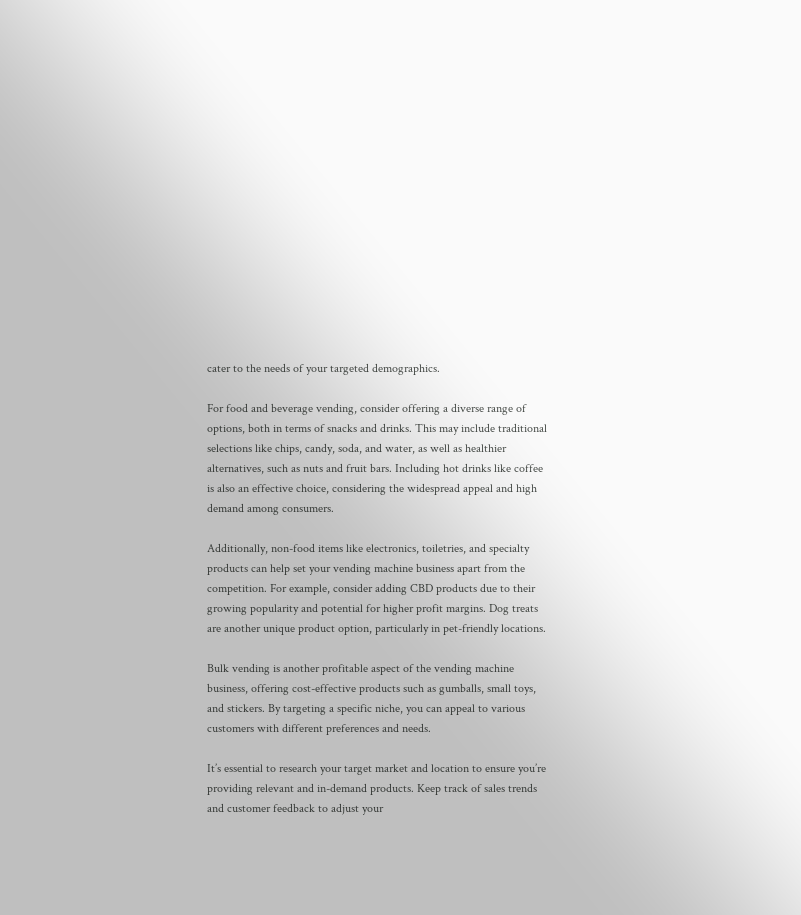cater to the needs of your targeted demographics.

For food and beverage vending, consider offering a diverse range of options, both in terms of snacks and drinks. This may include traditional selections like chips, candy, soda, and water, as well as healthier alternatives, such as nuts and fruit bars. Including hot drinks like coffee is also an effective choice, considering the widespread appeal and high demand among consumers.

Additionally, non-food items like electronics, toiletries, and specialty products can help set your vending machine business apart from the competition. For example, consider adding CBD products due to their growing popularity and potential for higher profit margins. Dog treats are another unique product option, particularly in pet-friendly locations.

Bulk vending is another profitable aspect of the vending machine business, offering cost-effective products such as gumballs, small toys, and stickers. By targeting a specific niche, you can appeal to various customers with different preferences and needs.

It’s essential to research your target market and location to ensure you’re providing relevant and in-demand products. Keep track of sales trends and customer feedback to adjust your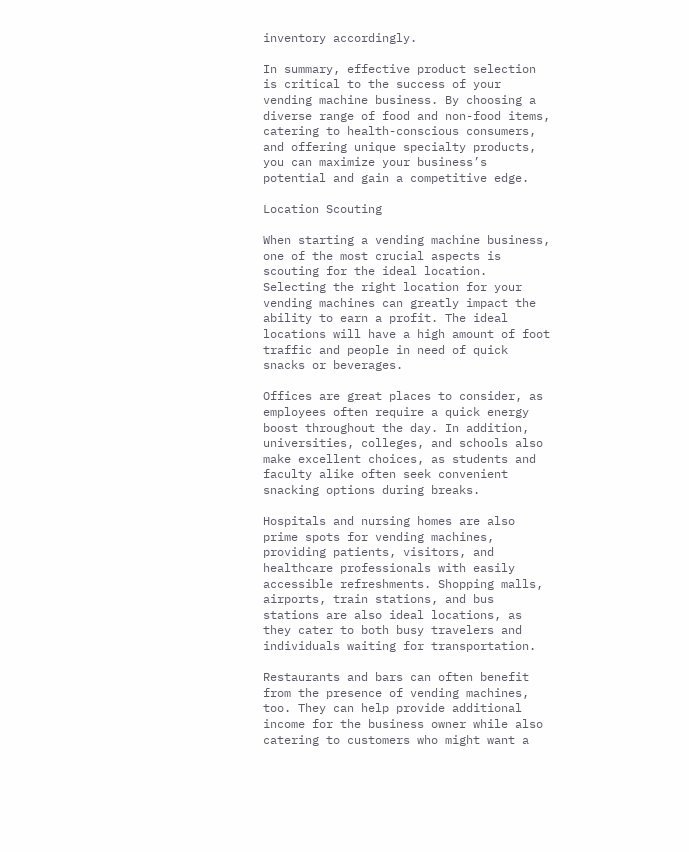inventory accordingly.

In summary, effective product selection is critical to the success of your vending machine business. By choosing a diverse range of food and non-food items, catering to health-conscious consumers, and offering unique specialty products, you can maximize your business’s potential and gain a competitive edge.

Location Scouting

When starting a vending machine business, one of the most crucial aspects is scouting for the ideal location. Selecting the right location for your vending machines can greatly impact the ability to earn a profit. The ideal locations will have a high amount of foot traffic and people in need of quick snacks or beverages.

Offices are great places to consider, as employees often require a quick energy boost throughout the day. In addition, universities, colleges, and schools also make excellent choices, as students and faculty alike often seek convenient snacking options during breaks.

Hospitals and nursing homes are also prime spots for vending machines, providing patients, visitors, and healthcare professionals with easily accessible refreshments. Shopping malls, airports, train stations, and bus stations are also ideal locations, as they cater to both busy travelers and individuals waiting for transportation.

Restaurants and bars can often benefit from the presence of vending machines, too. They can help provide additional income for the business owner while also catering to customers who might want a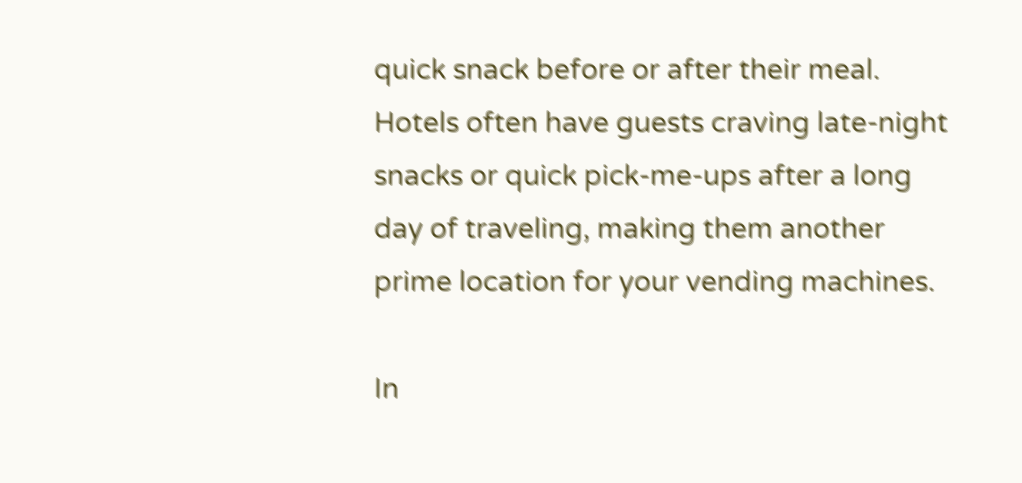quick snack before or after their meal. Hotels often have guests craving late-night snacks or quick pick-me-ups after a long day of traveling, making them another prime location for your vending machines.

In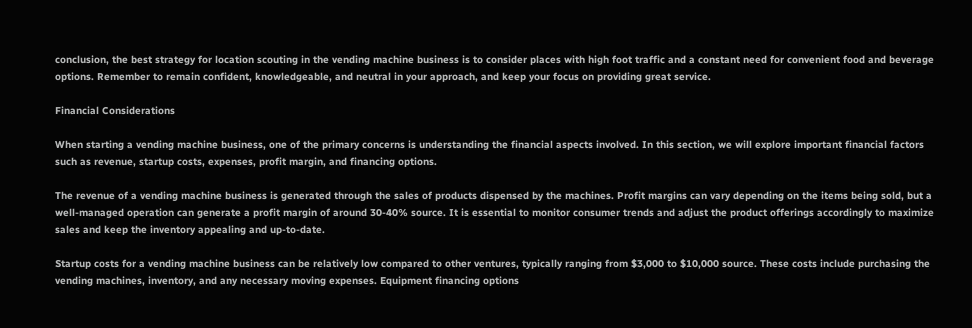conclusion, the best strategy for location scouting in the vending machine business is to consider places with high foot traffic and a constant need for convenient food and beverage options. Remember to remain confident, knowledgeable, and neutral in your approach, and keep your focus on providing great service.

Financial Considerations

When starting a vending machine business, one of the primary concerns is understanding the financial aspects involved. In this section, we will explore important financial factors such as revenue, startup costs, expenses, profit margin, and financing options.

The revenue of a vending machine business is generated through the sales of products dispensed by the machines. Profit margins can vary depending on the items being sold, but a well-managed operation can generate a profit margin of around 30-40% source. It is essential to monitor consumer trends and adjust the product offerings accordingly to maximize sales and keep the inventory appealing and up-to-date.

Startup costs for a vending machine business can be relatively low compared to other ventures, typically ranging from $3,000 to $10,000 source. These costs include purchasing the vending machines, inventory, and any necessary moving expenses. Equipment financing options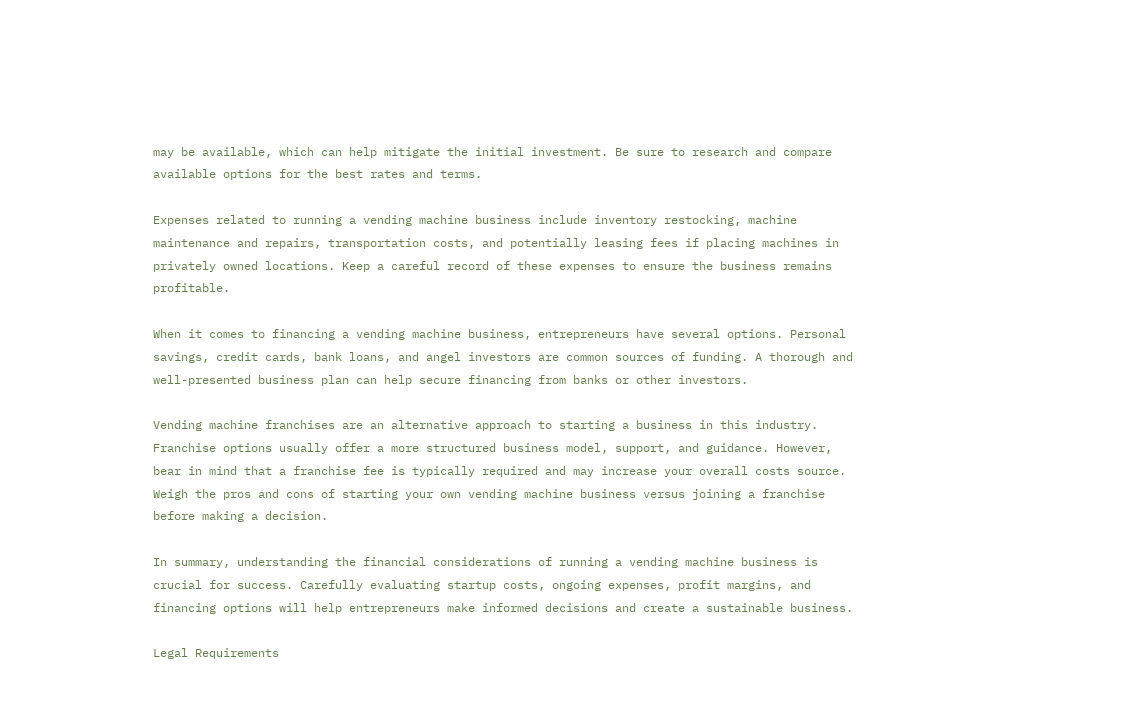may be available, which can help mitigate the initial investment. Be sure to research and compare available options for the best rates and terms.

Expenses related to running a vending machine business include inventory restocking, machine maintenance and repairs, transportation costs, and potentially leasing fees if placing machines in privately owned locations. Keep a careful record of these expenses to ensure the business remains profitable.

When it comes to financing a vending machine business, entrepreneurs have several options. Personal savings, credit cards, bank loans, and angel investors are common sources of funding. A thorough and well-presented business plan can help secure financing from banks or other investors.

Vending machine franchises are an alternative approach to starting a business in this industry. Franchise options usually offer a more structured business model, support, and guidance. However, bear in mind that a franchise fee is typically required and may increase your overall costs source. Weigh the pros and cons of starting your own vending machine business versus joining a franchise before making a decision.

In summary, understanding the financial considerations of running a vending machine business is crucial for success. Carefully evaluating startup costs, ongoing expenses, profit margins, and financing options will help entrepreneurs make informed decisions and create a sustainable business.

Legal Requirements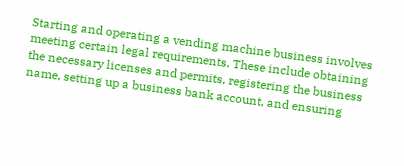Starting and operating a vending machine business involves meeting certain legal requirements. These include obtaining the necessary licenses and permits, registering the business name, setting up a business bank account, and ensuring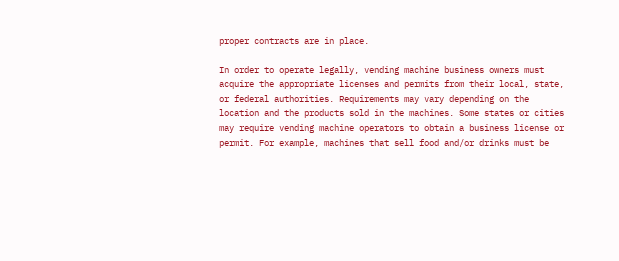proper contracts are in place.

In order to operate legally, vending machine business owners must acquire the appropriate licenses and permits from their local, state, or federal authorities. Requirements may vary depending on the location and the products sold in the machines. Some states or cities may require vending machine operators to obtain a business license or permit. For example, machines that sell food and/or drinks must be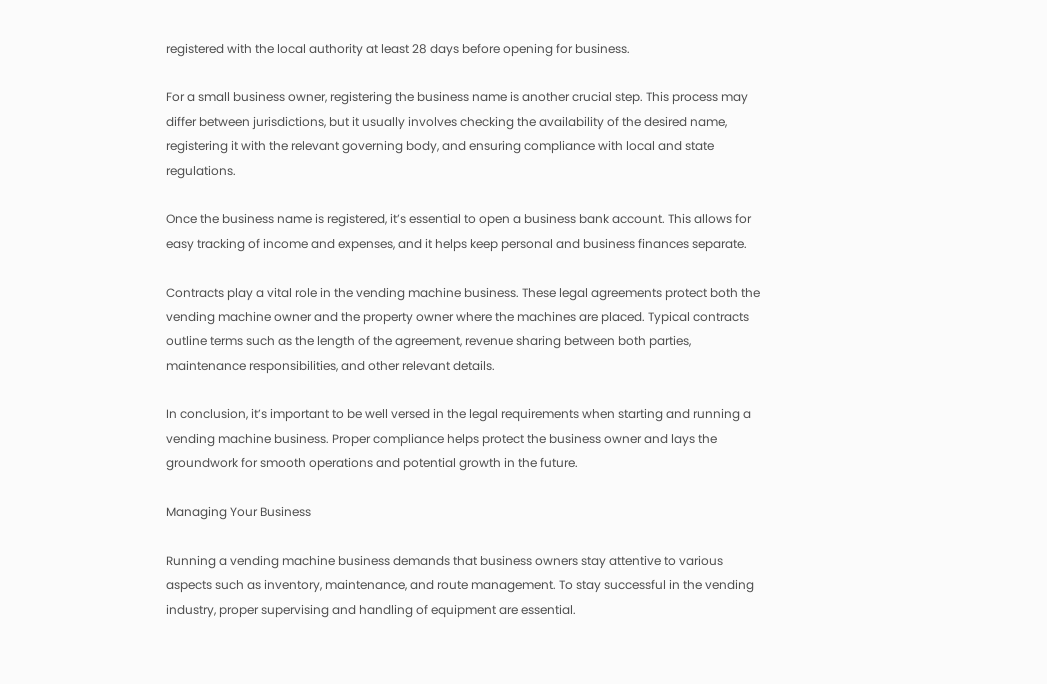registered with the local authority at least 28 days before opening for business.

For a small business owner, registering the business name is another crucial step. This process may differ between jurisdictions, but it usually involves checking the availability of the desired name, registering it with the relevant governing body, and ensuring compliance with local and state regulations.

Once the business name is registered, it’s essential to open a business bank account. This allows for easy tracking of income and expenses, and it helps keep personal and business finances separate.

Contracts play a vital role in the vending machine business. These legal agreements protect both the vending machine owner and the property owner where the machines are placed. Typical contracts outline terms such as the length of the agreement, revenue sharing between both parties, maintenance responsibilities, and other relevant details.

In conclusion, it’s important to be well versed in the legal requirements when starting and running a vending machine business. Proper compliance helps protect the business owner and lays the groundwork for smooth operations and potential growth in the future.

Managing Your Business

Running a vending machine business demands that business owners stay attentive to various aspects such as inventory, maintenance, and route management. To stay successful in the vending industry, proper supervising and handling of equipment are essential.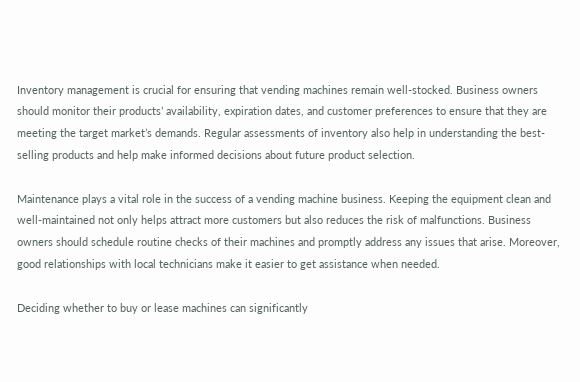Inventory management is crucial for ensuring that vending machines remain well-stocked. Business owners should monitor their products’ availability, expiration dates, and customer preferences to ensure that they are meeting the target market’s demands. Regular assessments of inventory also help in understanding the best-selling products and help make informed decisions about future product selection.

Maintenance plays a vital role in the success of a vending machine business. Keeping the equipment clean and well-maintained not only helps attract more customers but also reduces the risk of malfunctions. Business owners should schedule routine checks of their machines and promptly address any issues that arise. Moreover, good relationships with local technicians make it easier to get assistance when needed.

Deciding whether to buy or lease machines can significantly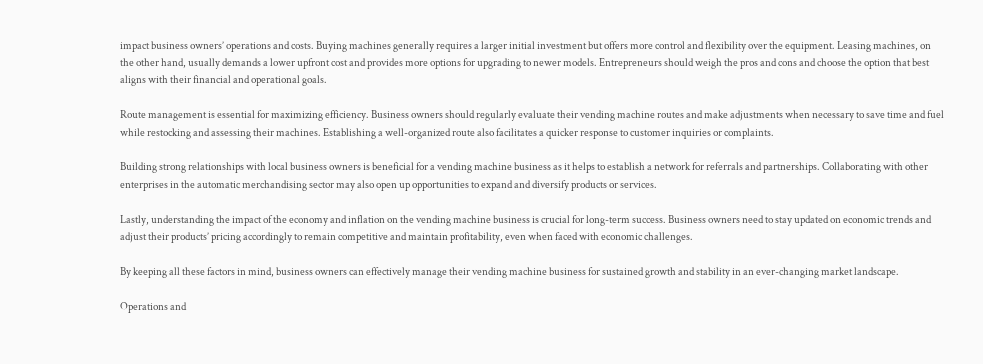impact business owners’ operations and costs. Buying machines generally requires a larger initial investment but offers more control and flexibility over the equipment. Leasing machines, on the other hand, usually demands a lower upfront cost and provides more options for upgrading to newer models. Entrepreneurs should weigh the pros and cons and choose the option that best aligns with their financial and operational goals.

Route management is essential for maximizing efficiency. Business owners should regularly evaluate their vending machine routes and make adjustments when necessary to save time and fuel while restocking and assessing their machines. Establishing a well-organized route also facilitates a quicker response to customer inquiries or complaints.

Building strong relationships with local business owners is beneficial for a vending machine business as it helps to establish a network for referrals and partnerships. Collaborating with other enterprises in the automatic merchandising sector may also open up opportunities to expand and diversify products or services.

Lastly, understanding the impact of the economy and inflation on the vending machine business is crucial for long-term success. Business owners need to stay updated on economic trends and adjust their products’ pricing accordingly to remain competitive and maintain profitability, even when faced with economic challenges.

By keeping all these factors in mind, business owners can effectively manage their vending machine business for sustained growth and stability in an ever-changing market landscape.

Operations and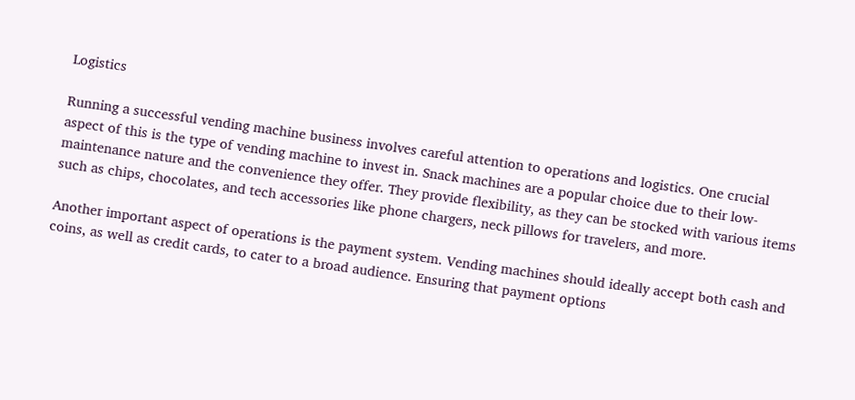Logistics

Running a successful vending machine business involves careful attention to operations and logistics. One crucial aspect of this is the type of vending machine to invest in. Snack machines are a popular choice due to their low-maintenance nature and the convenience they offer. They provide flexibility, as they can be stocked with various items such as chips, chocolates, and tech accessories like phone chargers, neck pillows for travelers, and more.

Another important aspect of operations is the payment system. Vending machines should ideally accept both cash and coins, as well as credit cards, to cater to a broad audience. Ensuring that payment options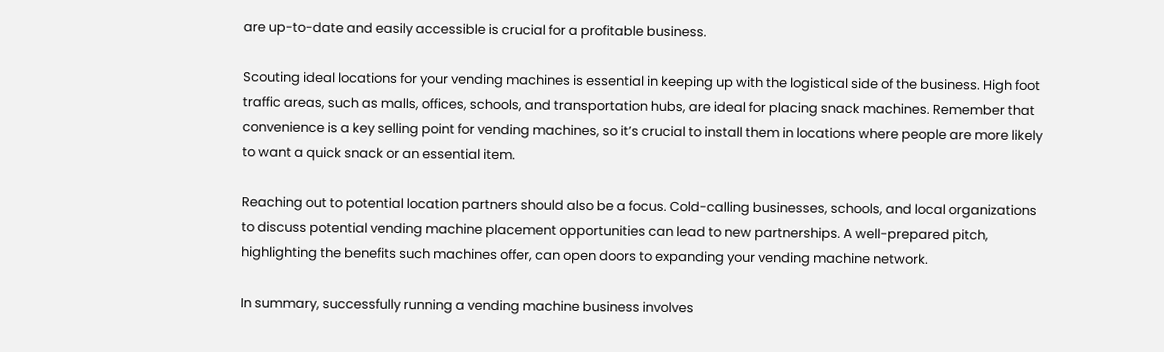are up-to-date and easily accessible is crucial for a profitable business.

Scouting ideal locations for your vending machines is essential in keeping up with the logistical side of the business. High foot traffic areas, such as malls, offices, schools, and transportation hubs, are ideal for placing snack machines. Remember that convenience is a key selling point for vending machines, so it’s crucial to install them in locations where people are more likely to want a quick snack or an essential item.

Reaching out to potential location partners should also be a focus. Cold-calling businesses, schools, and local organizations to discuss potential vending machine placement opportunities can lead to new partnerships. A well-prepared pitch, highlighting the benefits such machines offer, can open doors to expanding your vending machine network.

In summary, successfully running a vending machine business involves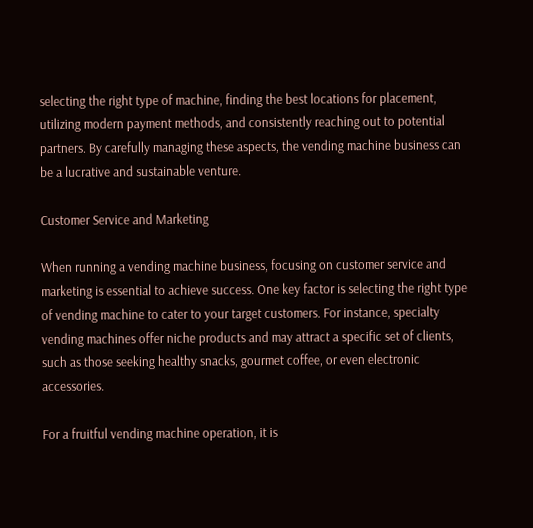selecting the right type of machine, finding the best locations for placement, utilizing modern payment methods, and consistently reaching out to potential partners. By carefully managing these aspects, the vending machine business can be a lucrative and sustainable venture.

Customer Service and Marketing

When running a vending machine business, focusing on customer service and marketing is essential to achieve success. One key factor is selecting the right type of vending machine to cater to your target customers. For instance, specialty vending machines offer niche products and may attract a specific set of clients, such as those seeking healthy snacks, gourmet coffee, or even electronic accessories.

For a fruitful vending machine operation, it is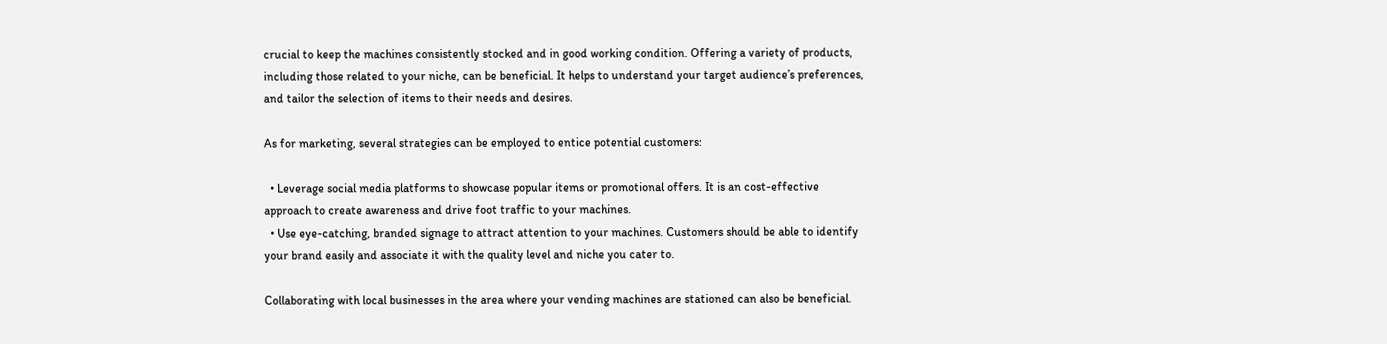crucial to keep the machines consistently stocked and in good working condition. Offering a variety of products, including those related to your niche, can be beneficial. It helps to understand your target audience’s preferences, and tailor the selection of items to their needs and desires.

As for marketing, several strategies can be employed to entice potential customers:

  • Leverage social media platforms to showcase popular items or promotional offers. It is an cost-effective approach to create awareness and drive foot traffic to your machines.
  • Use eye-catching, branded signage to attract attention to your machines. Customers should be able to identify your brand easily and associate it with the quality level and niche you cater to.

Collaborating with local businesses in the area where your vending machines are stationed can also be beneficial.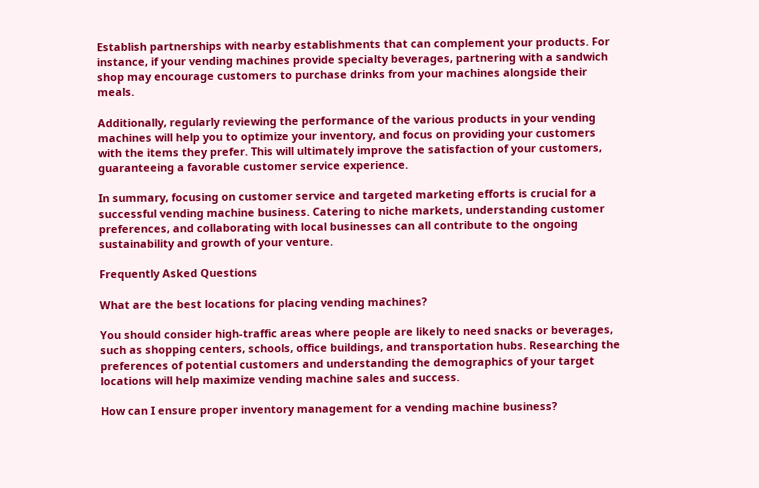Establish partnerships with nearby establishments that can complement your products. For instance, if your vending machines provide specialty beverages, partnering with a sandwich shop may encourage customers to purchase drinks from your machines alongside their meals.

Additionally, regularly reviewing the performance of the various products in your vending machines will help you to optimize your inventory, and focus on providing your customers with the items they prefer. This will ultimately improve the satisfaction of your customers, guaranteeing a favorable customer service experience.

In summary, focusing on customer service and targeted marketing efforts is crucial for a successful vending machine business. Catering to niche markets, understanding customer preferences, and collaborating with local businesses can all contribute to the ongoing sustainability and growth of your venture.

Frequently Asked Questions

What are the best locations for placing vending machines?

You should consider high-traffic areas where people are likely to need snacks or beverages, such as shopping centers, schools, office buildings, and transportation hubs. Researching the preferences of potential customers and understanding the demographics of your target locations will help maximize vending machine sales and success.

How can I ensure proper inventory management for a vending machine business?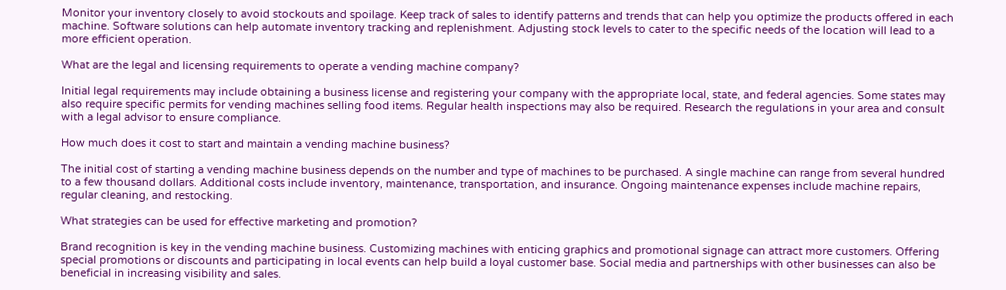Monitor your inventory closely to avoid stockouts and spoilage. Keep track of sales to identify patterns and trends that can help you optimize the products offered in each machine. Software solutions can help automate inventory tracking and replenishment. Adjusting stock levels to cater to the specific needs of the location will lead to a more efficient operation.

What are the legal and licensing requirements to operate a vending machine company?

Initial legal requirements may include obtaining a business license and registering your company with the appropriate local, state, and federal agencies. Some states may also require specific permits for vending machines selling food items. Regular health inspections may also be required. Research the regulations in your area and consult with a legal advisor to ensure compliance.

How much does it cost to start and maintain a vending machine business?

The initial cost of starting a vending machine business depends on the number and type of machines to be purchased. A single machine can range from several hundred to a few thousand dollars. Additional costs include inventory, maintenance, transportation, and insurance. Ongoing maintenance expenses include machine repairs, regular cleaning, and restocking.

What strategies can be used for effective marketing and promotion?

Brand recognition is key in the vending machine business. Customizing machines with enticing graphics and promotional signage can attract more customers. Offering special promotions or discounts and participating in local events can help build a loyal customer base. Social media and partnerships with other businesses can also be beneficial in increasing visibility and sales.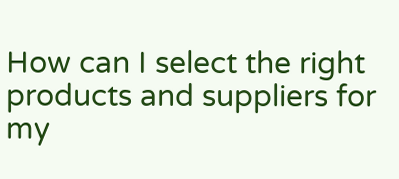How can I select the right products and suppliers for my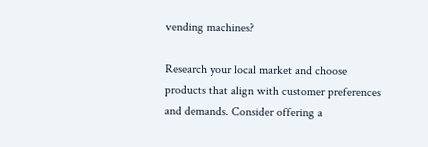vending machines?

Research your local market and choose products that align with customer preferences and demands. Consider offering a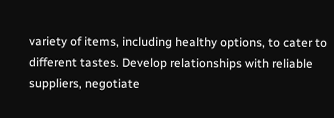variety of items, including healthy options, to cater to different tastes. Develop relationships with reliable suppliers, negotiate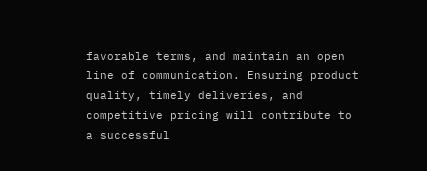favorable terms, and maintain an open line of communication. Ensuring product quality, timely deliveries, and competitive pricing will contribute to a successful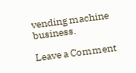vending machine business.

Leave a Comment